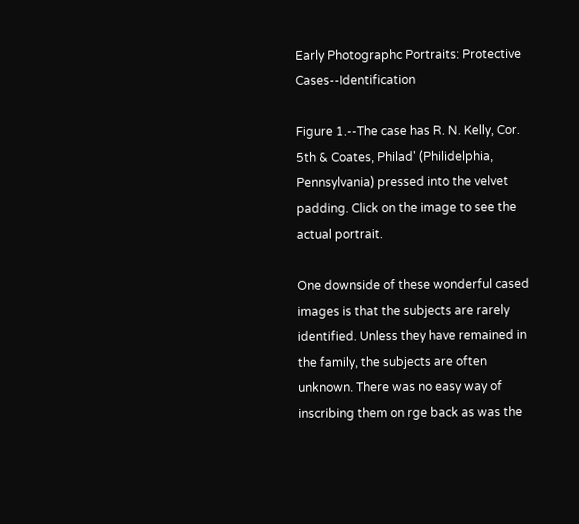Early Photographc Portraits: Protective Cases--Identification

Figure 1.--The case has R. N. Kelly, Cor. 5th & Coates, Philad' (Philidelphia, Pennsylvania) pressed into the velvet padding. Click on the image to see the actual portrait.

One downside of these wonderful cased images is that the subjects are rarely identified. Unless they have remained in the family, the subjects are often unknown. There was no easy way of inscribing them on rge back as was the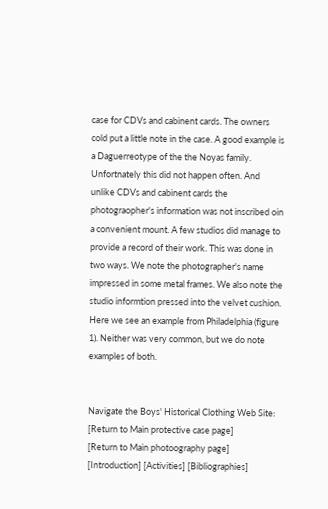case for CDVs and cabinent cards. The owners cold put a little note in the case. A good example is a Daguerreotype of the the Noyas family. Unfortnately this did not happen often. And unlike CDVs and cabinent cards the photograopher's information was not inscribed oin a convenient mount. A few studios did manage to provide a record of their work. This was done in two ways. We note the photographer's name impressed in some metal frames. We also note the studio informtion pressed into the velvet cushion. Here we see an example from Philadelphia (figure 1). Neither was very common, but we do note examples of both.


Navigate the Boys' Historical Clothing Web Site:
[Return to Main protective case page]
[Return to Main photoography page]
[Introduction] [Activities] [Bibliographies]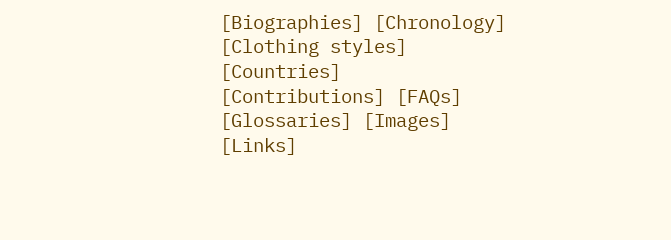[Biographies] [Chronology] [Clothing styles] [Countries]
[Contributions] [FAQs] [Glossaries] [Images] [Links]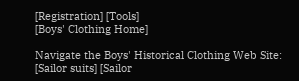[Registration] [Tools]
[Boys' Clothing Home]

Navigate the Boys' Historical Clothing Web Site:
[Sailor suits] [Sailor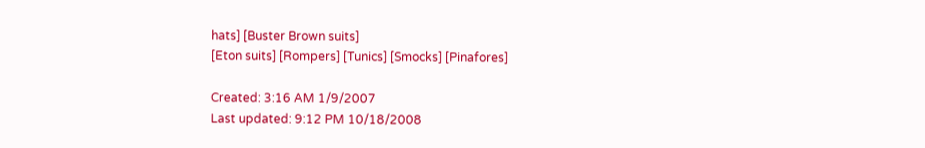hats] [Buster Brown suits]
[Eton suits] [Rompers] [Tunics] [Smocks] [Pinafores]

Created: 3:16 AM 1/9/2007
Last updated: 9:12 PM 10/18/2008